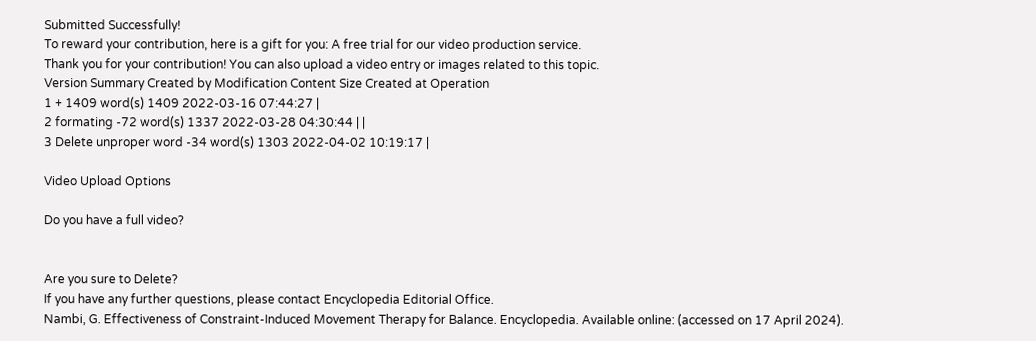Submitted Successfully!
To reward your contribution, here is a gift for you: A free trial for our video production service.
Thank you for your contribution! You can also upload a video entry or images related to this topic.
Version Summary Created by Modification Content Size Created at Operation
1 + 1409 word(s) 1409 2022-03-16 07:44:27 |
2 formating -72 word(s) 1337 2022-03-28 04:30:44 | |
3 Delete unproper word -34 word(s) 1303 2022-04-02 10:19:17 |

Video Upload Options

Do you have a full video?


Are you sure to Delete?
If you have any further questions, please contact Encyclopedia Editorial Office.
Nambi, G. Effectiveness of Constraint-Induced Movement Therapy for Balance. Encyclopedia. Available online: (accessed on 17 April 2024).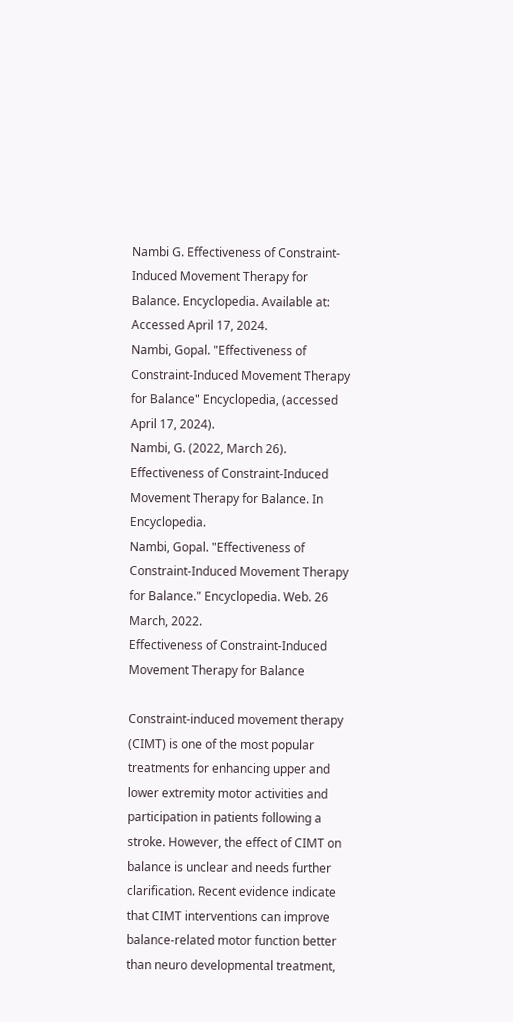Nambi G. Effectiveness of Constraint-Induced Movement Therapy for Balance. Encyclopedia. Available at: Accessed April 17, 2024.
Nambi, Gopal. "Effectiveness of Constraint-Induced Movement Therapy for Balance" Encyclopedia, (accessed April 17, 2024).
Nambi, G. (2022, March 26). Effectiveness of Constraint-Induced Movement Therapy for Balance. In Encyclopedia.
Nambi, Gopal. "Effectiveness of Constraint-Induced Movement Therapy for Balance." Encyclopedia. Web. 26 March, 2022.
Effectiveness of Constraint-Induced Movement Therapy for Balance

Constraint-induced movement therapy (CIMT) is one of the most popular treatments for enhancing upper and lower extremity motor activities and participation in patients following a stroke. However, the effect of CIMT on balance is unclear and needs further clarification. Recent evidence indicate that CIMT interventions can improve balance-related motor function better than neuro developmental treatment,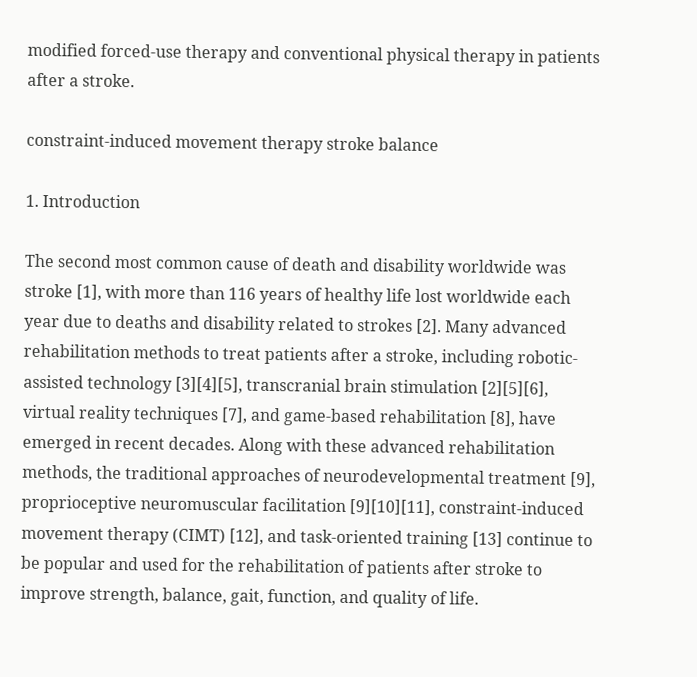modified forced-use therapy and conventional physical therapy in patients after a stroke.

constraint-induced movement therapy stroke balance

1. Introduction

The second most common cause of death and disability worldwide was stroke [1], with more than 116 years of healthy life lost worldwide each year due to deaths and disability related to strokes [2]. Many advanced rehabilitation methods to treat patients after a stroke, including robotic-assisted technology [3][4][5], transcranial brain stimulation [2][5][6], virtual reality techniques [7], and game-based rehabilitation [8], have emerged in recent decades. Along with these advanced rehabilitation methods, the traditional approaches of neurodevelopmental treatment [9], proprioceptive neuromuscular facilitation [9][10][11], constraint-induced movement therapy (CIMT) [12], and task-oriented training [13] continue to be popular and used for the rehabilitation of patients after stroke to improve strength, balance, gait, function, and quality of life.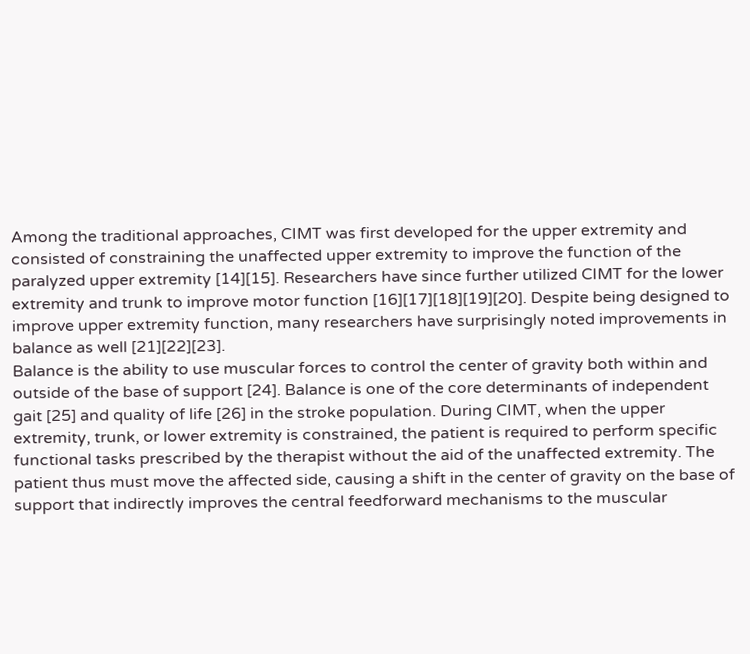Among the traditional approaches, CIMT was first developed for the upper extremity and consisted of constraining the unaffected upper extremity to improve the function of the paralyzed upper extremity [14][15]. Researchers have since further utilized CIMT for the lower extremity and trunk to improve motor function [16][17][18][19][20]. Despite being designed to improve upper extremity function, many researchers have surprisingly noted improvements in balance as well [21][22][23].
Balance is the ability to use muscular forces to control the center of gravity both within and outside of the base of support [24]. Balance is one of the core determinants of independent gait [25] and quality of life [26] in the stroke population. During CIMT, when the upper extremity, trunk, or lower extremity is constrained, the patient is required to perform specific functional tasks prescribed by the therapist without the aid of the unaffected extremity. The patient thus must move the affected side, causing a shift in the center of gravity on the base of support that indirectly improves the central feedforward mechanisms to the muscular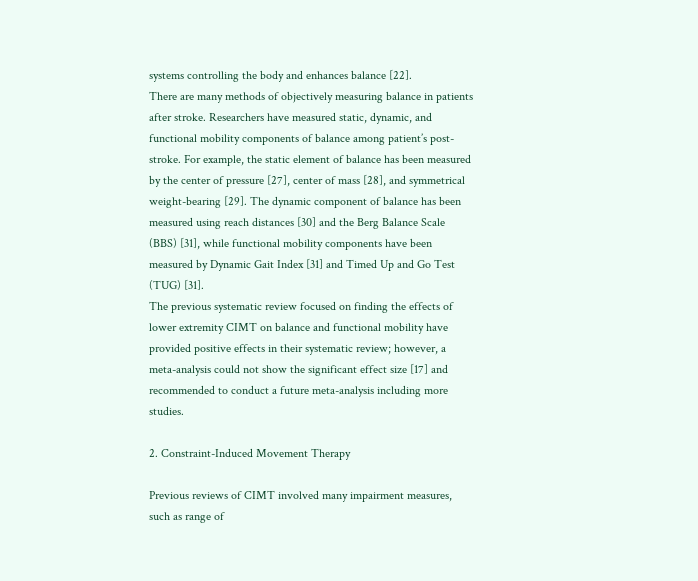systems controlling the body and enhances balance [22].
There are many methods of objectively measuring balance in patients after stroke. Researchers have measured static, dynamic, and functional mobility components of balance among patient’s post-stroke. For example, the static element of balance has been measured by the center of pressure [27], center of mass [28], and symmetrical weight-bearing [29]. The dynamic component of balance has been measured using reach distances [30] and the Berg Balance Scale (BBS) [31], while functional mobility components have been measured by Dynamic Gait Index [31] and Timed Up and Go Test (TUG) [31].
The previous systematic review focused on finding the effects of lower extremity CIMT on balance and functional mobility have provided positive effects in their systematic review; however, a meta-analysis could not show the significant effect size [17] and recommended to conduct a future meta-analysis including more studies.

2. Constraint-Induced Movement Therapy

Previous reviews of CIMT involved many impairment measures, such as range of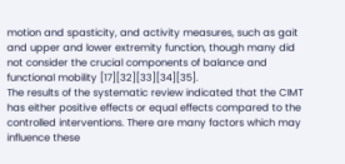motion and spasticity, and activity measures, such as gait and upper and lower extremity function, though many did not consider the crucial components of balance and functional mobility [17][32][33][34][35].
The results of the systematic review indicated that the CIMT has either positive effects or equal effects compared to the controlled interventions. There are many factors which may influence these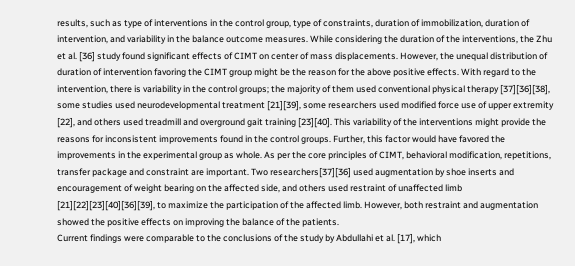results, such as type of interventions in the control group, type of constraints, duration of immobilization, duration of intervention, and variability in the balance outcome measures. While considering the duration of the interventions, the Zhu et al. [36] study found significant effects of CIMT on center of mass displacements. However, the unequal distribution of duration of intervention favoring the CIMT group might be the reason for the above positive effects. With regard to the intervention, there is variability in the control groups; the majority of them used conventional physical therapy [37][36][38], some studies used neurodevelopmental treatment [21][39], some researchers used modified force use of upper extremity [22], and others used treadmill and overground gait training [23][40]. This variability of the interventions might provide the reasons for inconsistent improvements found in the control groups. Further, this factor would have favored the improvements in the experimental group as whole. As per the core principles of CIMT, behavioral modification, repetitions, transfer package and constraint are important. Two researchers[37][36] used augmentation by shoe inserts and encouragement of weight bearing on the affected side, and others used restraint of unaffected limb [21][22][23][40][36][39], to maximize the participation of the affected limb. However, both restraint and augmentation showed the positive effects on improving the balance of the patients.
Current findings were comparable to the conclusions of the study by Abdullahi et al. [17], which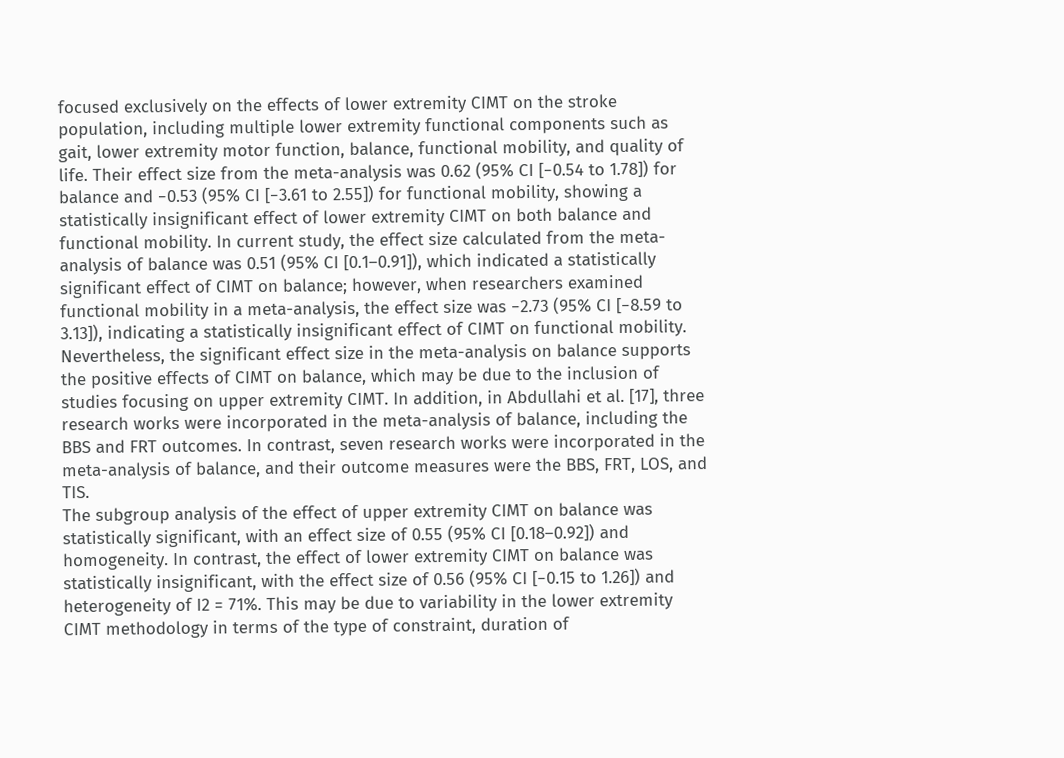focused exclusively on the effects of lower extremity CIMT on the stroke population, including multiple lower extremity functional components such as gait, lower extremity motor function, balance, functional mobility, and quality of life. Their effect size from the meta-analysis was 0.62 (95% CI [−0.54 to 1.78]) for balance and −0.53 (95% CI [−3.61 to 2.55]) for functional mobility, showing a statistically insignificant effect of lower extremity CIMT on both balance and functional mobility. In current study, the effect size calculated from the meta-analysis of balance was 0.51 (95% CI [0.1–0.91]), which indicated a statistically significant effect of CIMT on balance; however, when researchers examined functional mobility in a meta-analysis, the effect size was −2.73 (95% CI [−8.59 to 3.13]), indicating a statistically insignificant effect of CIMT on functional mobility. Nevertheless, the significant effect size in the meta-analysis on balance supports the positive effects of CIMT on balance, which may be due to the inclusion of studies focusing on upper extremity CIMT. In addition, in Abdullahi et al. [17], three research works were incorporated in the meta-analysis of balance, including the BBS and FRT outcomes. In contrast, seven research works were incorporated in the meta-analysis of balance, and their outcome measures were the BBS, FRT, LOS, and TIS.
The subgroup analysis of the effect of upper extremity CIMT on balance was statistically significant, with an effect size of 0.55 (95% CI [0.18–0.92]) and homogeneity. In contrast, the effect of lower extremity CIMT on balance was statistically insignificant, with the effect size of 0.56 (95% CI [−0.15 to 1.26]) and heterogeneity of I2 = 71%. This may be due to variability in the lower extremity CIMT methodology in terms of the type of constraint, duration of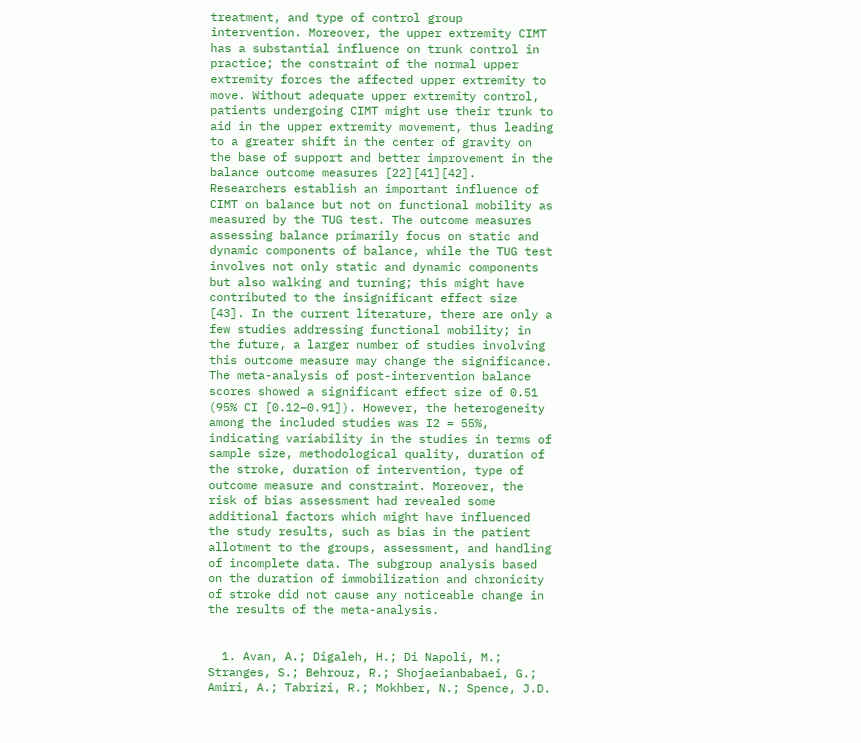treatment, and type of control group intervention. Moreover, the upper extremity CIMT has a substantial influence on trunk control in practice; the constraint of the normal upper extremity forces the affected upper extremity to move. Without adequate upper extremity control, patients undergoing CIMT might use their trunk to aid in the upper extremity movement, thus leading to a greater shift in the center of gravity on the base of support and better improvement in the balance outcome measures [22][41][42].
Researchers establish an important influence of CIMT on balance but not on functional mobility as measured by the TUG test. The outcome measures assessing balance primarily focus on static and dynamic components of balance, while the TUG test involves not only static and dynamic components but also walking and turning; this might have contributed to the insignificant effect size [43]. In the current literature, there are only a few studies addressing functional mobility; in the future, a larger number of studies involving this outcome measure may change the significance.
The meta-analysis of post-intervention balance scores showed a significant effect size of 0.51 (95% CI [0.12–0.91]). However, the heterogeneity among the included studies was I2 = 55%, indicating variability in the studies in terms of sample size, methodological quality, duration of the stroke, duration of intervention, type of outcome measure and constraint. Moreover, the risk of bias assessment had revealed some additional factors which might have influenced the study results, such as bias in the patient allotment to the groups, assessment, and handling of incomplete data. The subgroup analysis based on the duration of immobilization and chronicity of stroke did not cause any noticeable change in the results of the meta-analysis.


  1. Avan, A.; Digaleh, H.; Di Napoli, M.; Stranges, S.; Behrouz, R.; Shojaeianbabaei, G.; Amiri, A.; Tabrizi, R.; Mokhber, N.; Spence, J.D.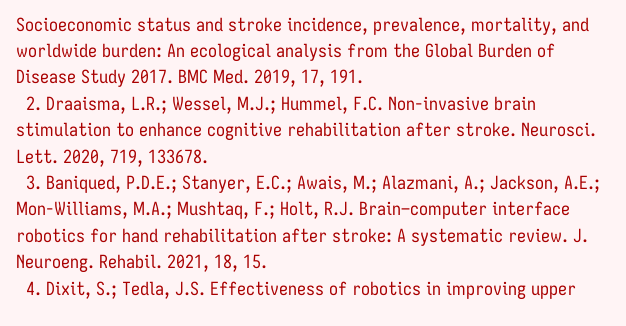Socioeconomic status and stroke incidence, prevalence, mortality, and worldwide burden: An ecological analysis from the Global Burden of Disease Study 2017. BMC Med. 2019, 17, 191.
  2. Draaisma, L.R.; Wessel, M.J.; Hummel, F.C. Non-invasive brain stimulation to enhance cognitive rehabilitation after stroke. Neurosci. Lett. 2020, 719, 133678.
  3. Baniqued, P.D.E.; Stanyer, E.C.; Awais, M.; Alazmani, A.; Jackson, A.E.; Mon-Williams, M.A.; Mushtaq, F.; Holt, R.J. Brain–computer interface robotics for hand rehabilitation after stroke: A systematic review. J. Neuroeng. Rehabil. 2021, 18, 15.
  4. Dixit, S.; Tedla, J.S. Effectiveness of robotics in improving upper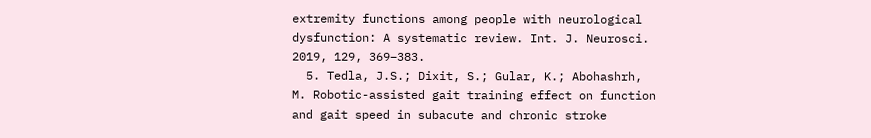extremity functions among people with neurological dysfunction: A systematic review. Int. J. Neurosci. 2019, 129, 369–383.
  5. Tedla, J.S.; Dixit, S.; Gular, K.; Abohashrh, M. Robotic-assisted gait training effect on function and gait speed in subacute and chronic stroke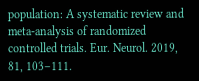population: A systematic review and meta-analysis of randomized controlled trials. Eur. Neurol. 2019, 81, 103–111.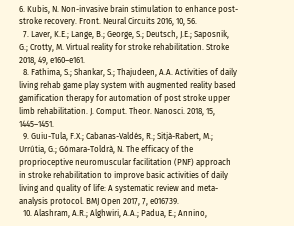6. Kubis, N. Non-invasive brain stimulation to enhance post-stroke recovery. Front. Neural Circuits 2016, 10, 56.
  7. Laver, K.E.; Lange, B.; George, S.; Deutsch, J.E.; Saposnik, G.; Crotty, M. Virtual reality for stroke rehabilitation. Stroke 2018, 49, e160–e161.
  8. Fathima, S.; Shankar, S.; Thajudeen, A.A. Activities of daily living rehab game play system with augmented reality based gamification therapy for automation of post stroke upper limb rehabilitation. J. Comput. Theor. Nanosci. 2018, 15, 1445–1451.
  9. Guiu-Tula, F.X.; Cabanas-Valdés, R.; Sitjà-Rabert, M.; Urrútia, G.; Gómara-Toldrà, N. The efficacy of the proprioceptive neuromuscular facilitation (PNF) approach in stroke rehabilitation to improve basic activities of daily living and quality of life: A systematic review and meta-analysis protocol. BMJ Open 2017, 7, e016739.
  10. Alashram, A.R.; Alghwiri, A.A.; Padua, E.; Annino,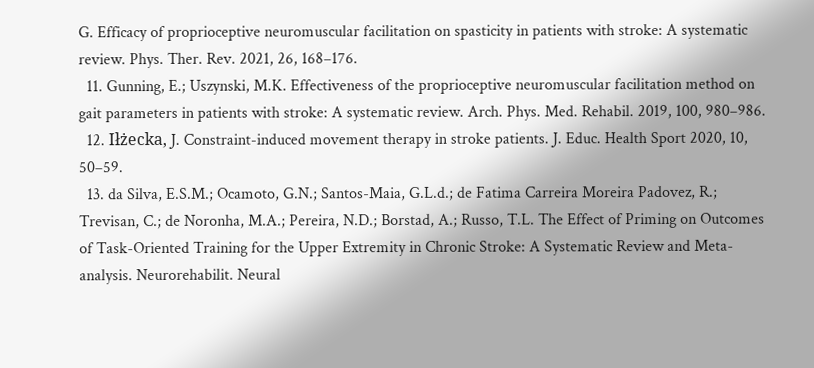G. Efficacy of proprioceptive neuromuscular facilitation on spasticity in patients with stroke: A systematic review. Phys. Ther. Rev. 2021, 26, 168–176.
  11. Gunning, E.; Uszynski, M.K. Effectiveness of the proprioceptive neuromuscular facilitation method on gait parameters in patients with stroke: A systematic review. Arch. Phys. Med. Rehabil. 2019, 100, 980–986.
  12. Iłżecka, J. Constraint-induced movement therapy in stroke patients. J. Educ. Health Sport 2020, 10, 50–59.
  13. da Silva, E.S.M.; Ocamoto, G.N.; Santos-Maia, G.L.d.; de Fatima Carreira Moreira Padovez, R.; Trevisan, C.; de Noronha, M.A.; Pereira, N.D.; Borstad, A.; Russo, T.L. The Effect of Priming on Outcomes of Task-Oriented Training for the Upper Extremity in Chronic Stroke: A Systematic Review and Meta-analysis. Neurorehabilit. Neural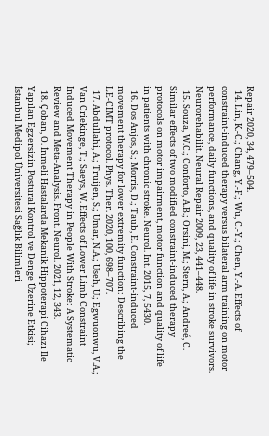Repair 2020, 34, 479–504.
  14. Lin, K.-C.; Chang, Y.-F.; Wu, C.-Y.; Chen, Y.-A. Effects of constraint-induced therapy versus bilateral arm training on motor performance, daily functions, and quality of life in stroke survivors. Neurorehabilit. Neural Repair 2009, 23, 441–448.
  15. Souza, W.C.; Conforto, A.B.; Orsini, M.; Stern, A.; Andreé, C. Similar effects of two modified constraint-induced therapy protocols on motor impairment, motor function and quality of life in patients with chronic stroke. Neurol. Int. 2015, 7, 5430.
  16. Dos Anjos, S.; Morris, D.; Taub, E. Constraint-induced movement therapy for lower extremity function: Describing the LE-CIMT protocol. Phys. Ther. 2020, 100, 698–707.
  17. Abdullahi, A.; Truijen, S.; Umar, N.A.; Useh, U.; Egwuonwu, V.A.; Van Criekinge, T.; Saeys, W. Effects of Lower Limb Constraint Induced Movement Therapy in People With Stroke: A Systematic Review and Meta-Analysis. Front. Neurol. 2021, 12, 343.
  18. Çoban, O. İnmeli Hastalarda Mekanik Hippoterapi Cihazı Ile Yapılan Egzersizin Postural Kontrol ve Denge Üzerine Etkisi; İstanbul Medipol Üniversitesi Sağlık Bilimleri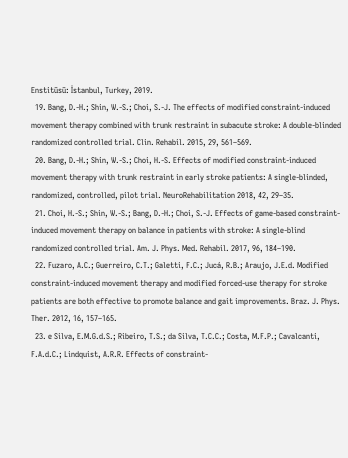Enstitüsü: İstanbul, Turkey, 2019.
  19. Bang, D.-H.; Shin, W.-S.; Choi, S.-J. The effects of modified constraint-induced movement therapy combined with trunk restraint in subacute stroke: A double-blinded randomized controlled trial. Clin. Rehabil. 2015, 29, 561–569.
  20. Bang, D.-H.; Shin, W.-S.; Choi, H.-S. Effects of modified constraint-induced movement therapy with trunk restraint in early stroke patients: A single-blinded, randomized, controlled, pilot trial. NeuroRehabilitation 2018, 42, 29–35.
  21. Choi, H.-S.; Shin, W.-S.; Bang, D.-H.; Choi, S.-J. Effects of game-based constraint-induced movement therapy on balance in patients with stroke: A single-blind randomized controlled trial. Am. J. Phys. Med. Rehabil. 2017, 96, 184–190.
  22. Fuzaro, A.C.; Guerreiro, C.T.; Galetti, F.C.; Jucá, R.B.; Araujo, J.E.d. Modified constraint-induced movement therapy and modified forced-use therapy for stroke patients are both effective to promote balance and gait improvements. Braz. J. Phys. Ther. 2012, 16, 157–165.
  23. e Silva, E.M.G.d.S.; Ribeiro, T.S.; da Silva, T.C.C.; Costa, M.F.P.; Cavalcanti, F.A.d.C.; Lindquist, A.R.R. Effects of constraint-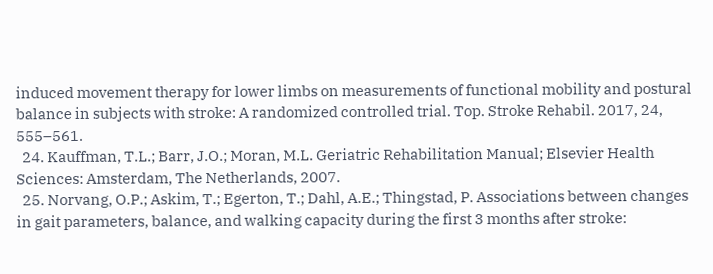induced movement therapy for lower limbs on measurements of functional mobility and postural balance in subjects with stroke: A randomized controlled trial. Top. Stroke Rehabil. 2017, 24, 555–561.
  24. Kauffman, T.L.; Barr, J.O.; Moran, M.L. Geriatric Rehabilitation Manual; Elsevier Health Sciences: Amsterdam, The Netherlands, 2007.
  25. Norvang, O.P.; Askim, T.; Egerton, T.; Dahl, A.E.; Thingstad, P. Associations between changes in gait parameters, balance, and walking capacity during the first 3 months after stroke: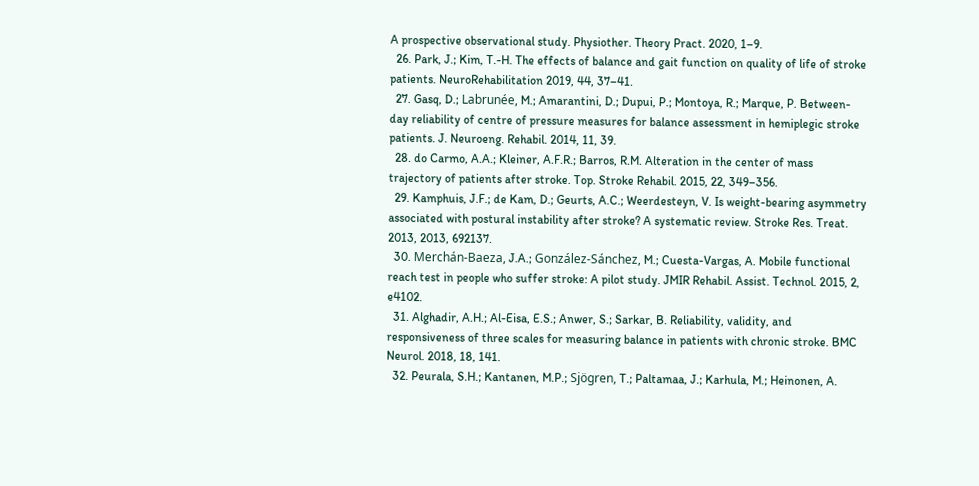A prospective observational study. Physiother. Theory Pract. 2020, 1–9.
  26. Park, J.; Kim, T.-H. The effects of balance and gait function on quality of life of stroke patients. NeuroRehabilitation 2019, 44, 37–41.
  27. Gasq, D.; Labrunée, M.; Amarantini, D.; Dupui, P.; Montoya, R.; Marque, P. Between-day reliability of centre of pressure measures for balance assessment in hemiplegic stroke patients. J. Neuroeng. Rehabil. 2014, 11, 39.
  28. do Carmo, A.A.; Kleiner, A.F.R.; Barros, R.M. Alteration in the center of mass trajectory of patients after stroke. Top. Stroke Rehabil. 2015, 22, 349–356.
  29. Kamphuis, J.F.; de Kam, D.; Geurts, A.C.; Weerdesteyn, V. Is weight-bearing asymmetry associated with postural instability after stroke? A systematic review. Stroke Res. Treat. 2013, 2013, 692137.
  30. Merchán-Baeza, J.A.; González-Sánchez, M.; Cuesta-Vargas, A. Mobile functional reach test in people who suffer stroke: A pilot study. JMIR Rehabil. Assist. Technol. 2015, 2, e4102.
  31. Alghadir, A.H.; Al-Eisa, E.S.; Anwer, S.; Sarkar, B. Reliability, validity, and responsiveness of three scales for measuring balance in patients with chronic stroke. BMC Neurol. 2018, 18, 141.
  32. Peurala, S.H.; Kantanen, M.P.; Sjögren, T.; Paltamaa, J.; Karhula, M.; Heinonen, A.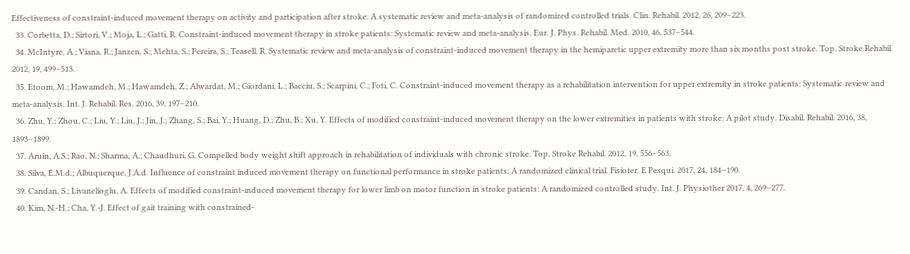Effectiveness of constraint-induced movement therapy on activity and participation after stroke: A systematic review and meta-analysis of randomized controlled trials. Clin. Rehabil. 2012, 26, 209–223.
  33. Corbetta, D.; Sirtori, V.; Moja, L.; Gatti, R. Constraint-induced movement therapy in stroke patients: Systematic review and meta-analysis. Eur. J. Phys. Rehabil. Med. 2010, 46, 537–544.
  34. McIntyre, A.; Viana, R.; Janzen, S.; Mehta, S.; Pereira, S.; Teasell, R. Systematic review and meta-analysis of constraint-induced movement therapy in the hemiparetic upper extremity more than six months post stroke. Top. Stroke Rehabil. 2012, 19, 499–513.
  35. Etoom, M.; Hawamdeh, M.; Hawamdeh, Z.; Alwardat, M.; Giordani, L.; Bacciu, S.; Scarpini, C.; Foti, C. Constraint-induced movement therapy as a rehabilitation intervention for upper extremity in stroke patients: Systematic review and meta-analysis. Int. J. Rehabil. Res. 2016, 39, 197–210.
  36. Zhu, Y.; Zhou, C.; Liu, Y.; Liu, J.; Jin, J.; Zhang, S.; Bai, Y.; Huang, D.; Zhu, B.; Xu, Y. Effects of modified constraint-induced movement therapy on the lower extremities in patients with stroke: A pilot study. Disabil. Rehabil. 2016, 38, 1893–1899.
  37. Aruin, A.S.; Rao, N.; Sharma, A.; Chaudhuri, G. Compelled body weight shift approach in rehabilitation of individuals with chronic stroke. Top. Stroke Rehabil. 2012, 19, 556–563.
  38. Silva, E.M.d.; Albuquerque, J.A.d. Influence of constraint induced movement therapy on functional performance in stroke patients: A randomized clinical trial. Fisioter. E Pesqui. 2017, 24, 184–190.
  39. Candan, S.; Livanelioglu, A. Effects of modified constraint-ınduced movement therapy for lower limb on motor function in stroke patients: A randomized controlled study. Int. J. Physiother 2017, 4, 269–277.
  40. Kim, N.-H.; Cha, Y.-J. Effect of gait training with constrained-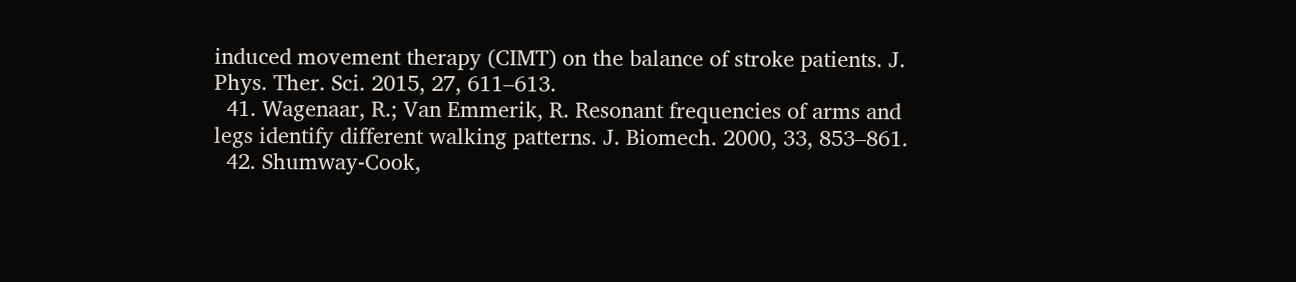induced movement therapy (CIMT) on the balance of stroke patients. J. Phys. Ther. Sci. 2015, 27, 611–613.
  41. Wagenaar, R.; Van Emmerik, R. Resonant frequencies of arms and legs identify different walking patterns. J. Biomech. 2000, 33, 853–861.
  42. Shumway-Cook,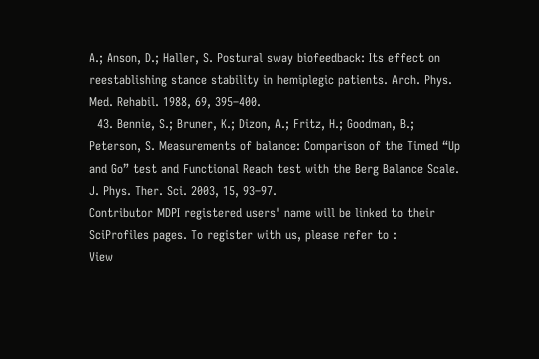A.; Anson, D.; Haller, S. Postural sway biofeedback: Its effect on reestablishing stance stability in hemiplegic patients. Arch. Phys. Med. Rehabil. 1988, 69, 395–400.
  43. Bennie, S.; Bruner, K.; Dizon, A.; Fritz, H.; Goodman, B.; Peterson, S. Measurements of balance: Comparison of the Timed “Up and Go” test and Functional Reach test with the Berg Balance Scale. J. Phys. Ther. Sci. 2003, 15, 93–97.
Contributor MDPI registered users' name will be linked to their SciProfiles pages. To register with us, please refer to :
View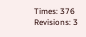Times: 376
Revisions: 3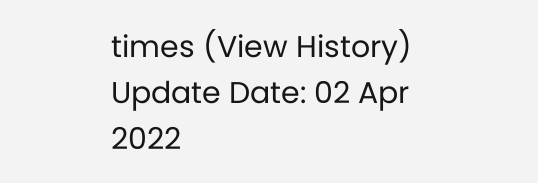times (View History)
Update Date: 02 Apr 2022